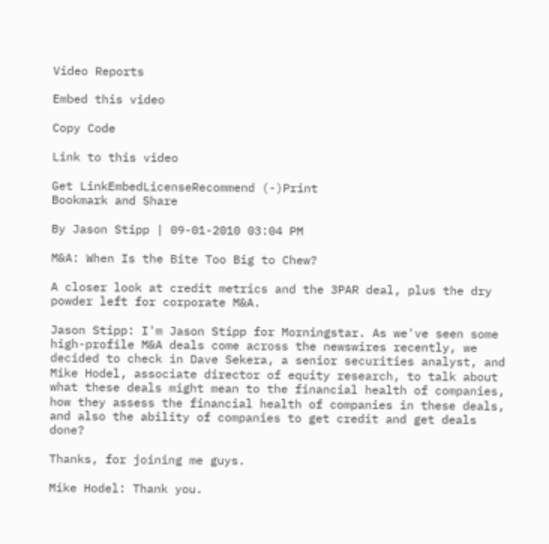Video Reports

Embed this video

Copy Code

Link to this video

Get LinkEmbedLicenseRecommend (-)Print
Bookmark and Share

By Jason Stipp | 09-01-2010 03:04 PM

M&A: When Is the Bite Too Big to Chew?

A closer look at credit metrics and the 3PAR deal, plus the dry powder left for corporate M&A.

Jason Stipp: I'm Jason Stipp for Morningstar. As we've seen some high-profile M&A deals come across the newswires recently, we decided to check in Dave Sekera, a senior securities analyst, and Mike Hodel, associate director of equity research, to talk about what these deals might mean to the financial health of companies, how they assess the financial health of companies in these deals, and also the ability of companies to get credit and get deals done?

Thanks, for joining me guys.

Mike Hodel: Thank you.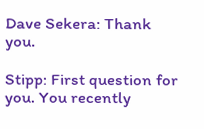Dave Sekera: Thank you.

Stipp: First question for you. You recently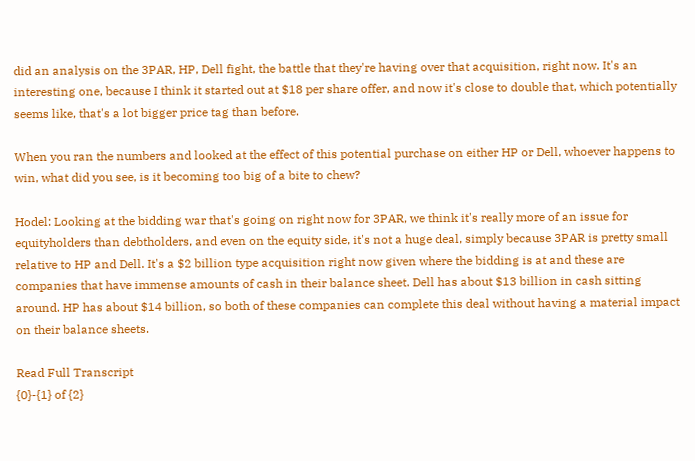did an analysis on the 3PAR, HP, Dell fight, the battle that they're having over that acquisition, right now. It's an interesting one, because I think it started out at $18 per share offer, and now it's close to double that, which potentially seems like, that's a lot bigger price tag than before.

When you ran the numbers and looked at the effect of this potential purchase on either HP or Dell, whoever happens to win, what did you see, is it becoming too big of a bite to chew?

Hodel: Looking at the bidding war that's going on right now for 3PAR, we think it's really more of an issue for equityholders than debtholders, and even on the equity side, it's not a huge deal, simply because 3PAR is pretty small relative to HP and Dell. It's a $2 billion type acquisition right now given where the bidding is at and these are companies that have immense amounts of cash in their balance sheet. Dell has about $13 billion in cash sitting around. HP has about $14 billion, so both of these companies can complete this deal without having a material impact on their balance sheets.

Read Full Transcript
{0}-{1} of {2}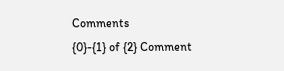Comments
{0}-{1} of {2} Comment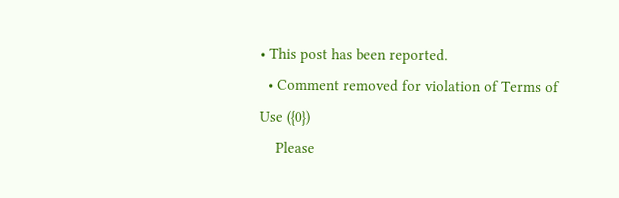• This post has been reported.
  • Comment removed for violation of Terms of Use ({0})
    Please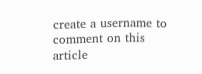create a username to comment on this article